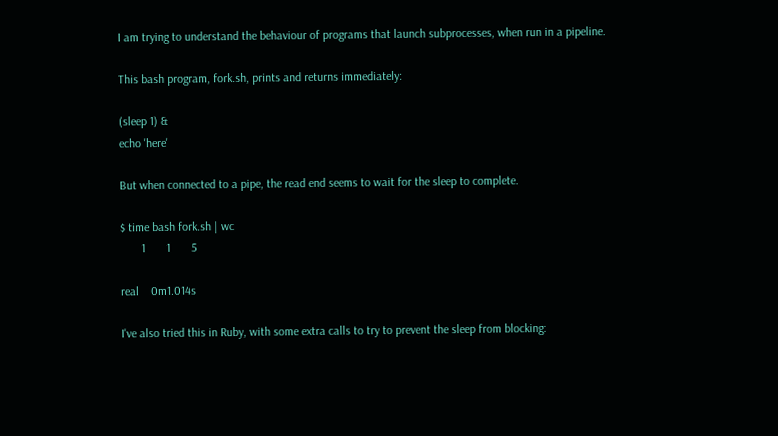I am trying to understand the behaviour of programs that launch subprocesses, when run in a pipeline.

This bash program, fork.sh, prints and returns immediately:

(sleep 1) &
echo 'here'

But when connected to a pipe, the read end seems to wait for the sleep to complete.

$ time bash fork.sh | wc
       1       1       5

real    0m1.014s

I've also tried this in Ruby, with some extra calls to try to prevent the sleep from blocking: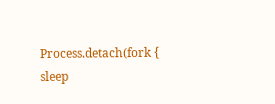Process.detach(fork { sleep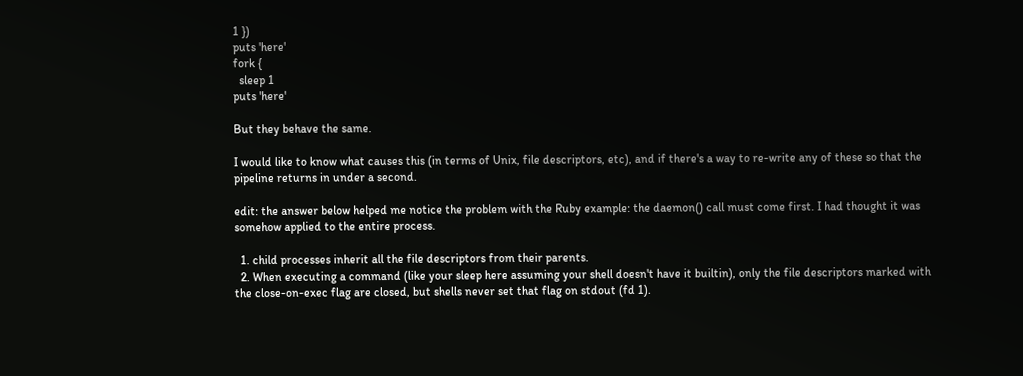1 })
puts 'here'
fork {
  sleep 1
puts 'here'

But they behave the same.

I would like to know what causes this (in terms of Unix, file descriptors, etc), and if there's a way to re-write any of these so that the pipeline returns in under a second.

edit: the answer below helped me notice the problem with the Ruby example: the daemon() call must come first. I had thought it was somehow applied to the entire process.

  1. child processes inherit all the file descriptors from their parents.
  2. When executing a command (like your sleep here assuming your shell doesn't have it builtin), only the file descriptors marked with the close-on-exec flag are closed, but shells never set that flag on stdout (fd 1).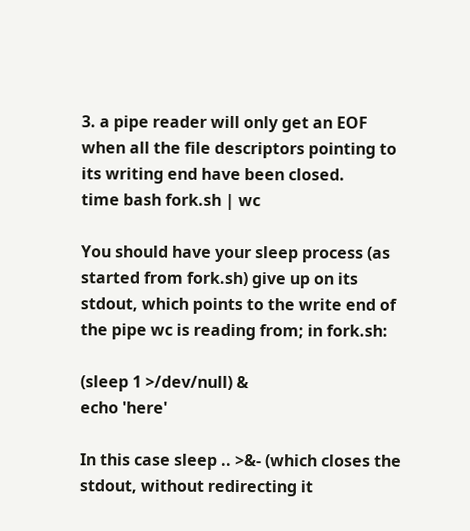3. a pipe reader will only get an EOF when all the file descriptors pointing to its writing end have been closed.
time bash fork.sh | wc

You should have your sleep process (as started from fork.sh) give up on its stdout, which points to the write end of the pipe wc is reading from; in fork.sh:

(sleep 1 >/dev/null) &
echo 'here'

In this case sleep .. >&- (which closes the stdout, without redirecting it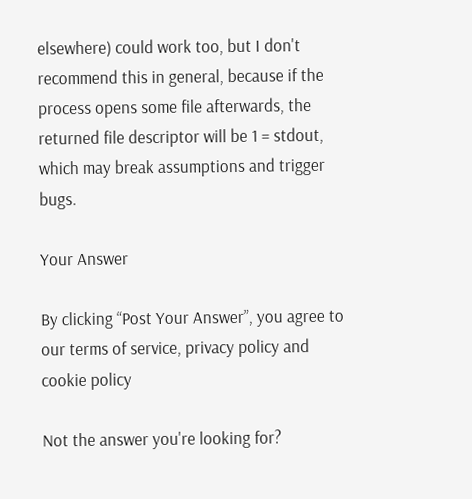elsewhere) could work too, but I don't recommend this in general, because if the process opens some file afterwards, the returned file descriptor will be 1 = stdout, which may break assumptions and trigger bugs.

Your Answer

By clicking “Post Your Answer”, you agree to our terms of service, privacy policy and cookie policy

Not the answer you're looking for?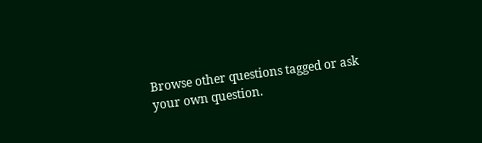Browse other questions tagged or ask your own question.